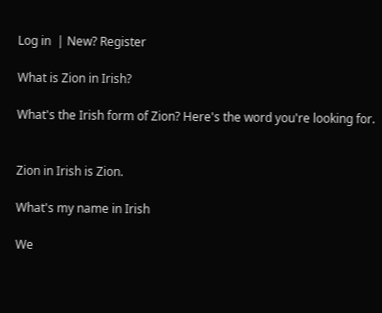Log in  | New? Register

What is Zion in Irish?

What's the Irish form of Zion? Here's the word you're looking for.


Zion in Irish is Zion.

What's my name in Irish

We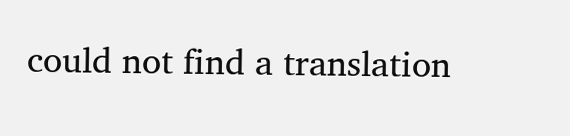could not find a translation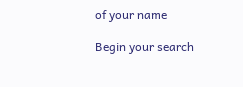of your name

Begin your search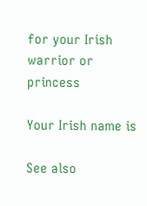for your Irish warrior or princess

Your Irish name is

See also